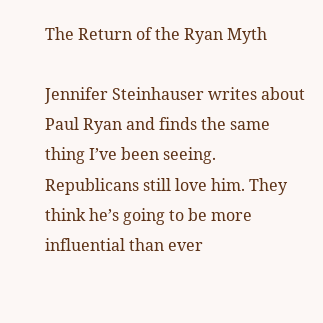The Return of the Ryan Myth

Jennifer Steinhauser writes about Paul Ryan and finds the same thing I’ve been seeing. Republicans still love him. They think he’s going to be more influential than ever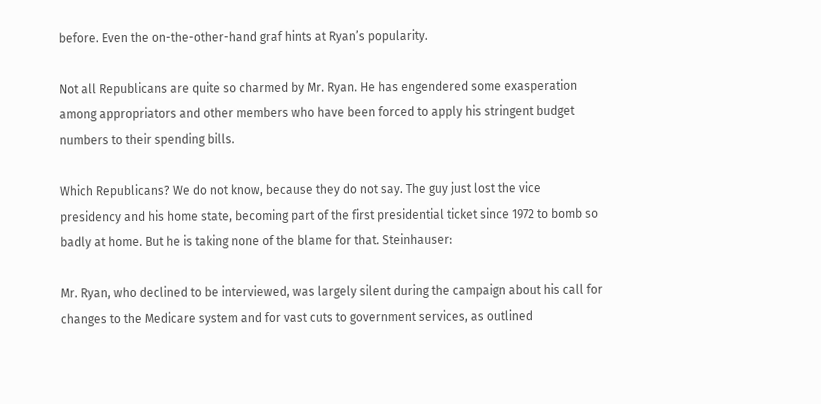before. Even the on-the-other-hand graf hints at Ryan’s popularity.

Not all Republicans are quite so charmed by Mr. Ryan. He has engendered some exasperation among appropriators and other members who have been forced to apply his stringent budget numbers to their spending bills.

Which Republicans? We do not know, because they do not say. The guy just lost the vice presidency and his home state, becoming part of the first presidential ticket since 1972 to bomb so badly at home. But he is taking none of the blame for that. Steinhauser:

Mr. Ryan, who declined to be interviewed, was largely silent during the campaign about his call for changes to the Medicare system and for vast cuts to government services, as outlined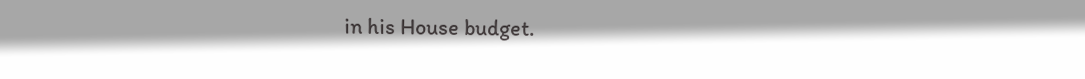in his House budget.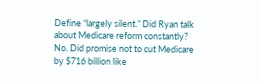Define “largely silent.” Did Ryan talk about Medicare reform constantly? No. Did promise not to cut Medicare by $716 billion like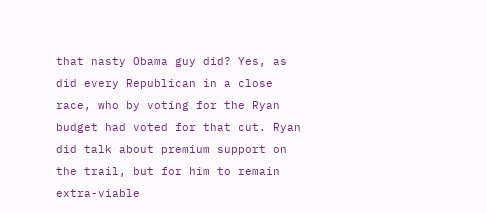that nasty Obama guy did? Yes, as did every Republican in a close race, who by voting for the Ryan budget had voted for that cut. Ryan did talk about premium support on the trail, but for him to remain extra-viable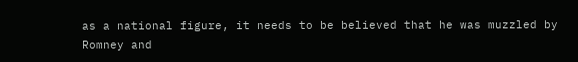as a national figure, it needs to be believed that he was muzzled by Romney and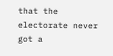that the electorate never got a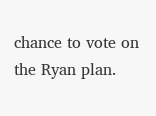chance to vote on the Ryan plan.